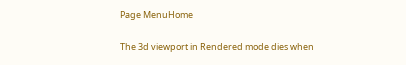Page MenuHome

The 3d viewport in Rendered mode dies when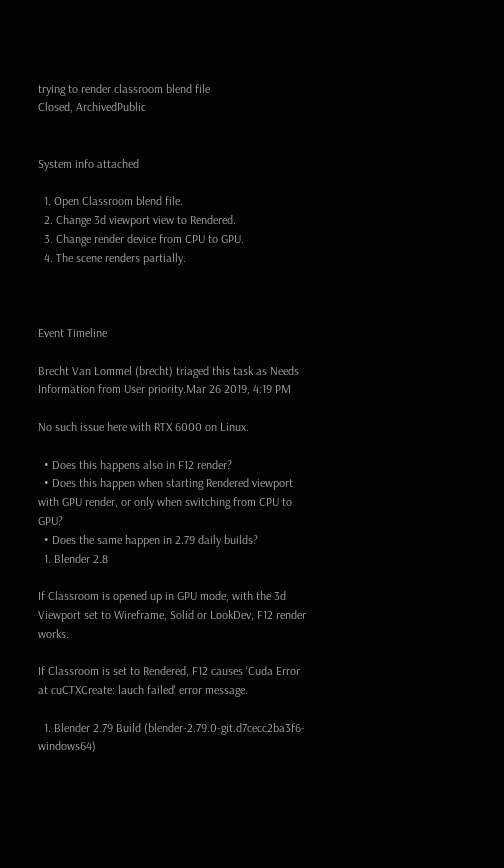trying to render classroom blend file
Closed, ArchivedPublic


System info attached

  1. Open Classroom blend file.
  2. Change 3d viewport view to Rendered.
  3. Change render device from CPU to GPU.
  4. The scene renders partially.



Event Timeline

Brecht Van Lommel (brecht) triaged this task as Needs Information from User priority.Mar 26 2019, 4:19 PM

No such issue here with RTX 6000 on Linux.

  • Does this happens also in F12 render?
  • Does this happen when starting Rendered viewport with GPU render, or only when switching from CPU to GPU?
  • Does the same happen in 2.79 daily builds?
  1. Blender 2.8

If Classroom is opened up in GPU mode, with the 3d Viewport set to Wireframe, Solid or LookDev, F12 render works.

If Classroom is set to Rendered, F12 causes 'Cuda Error at cuCTXCreate: lauch failed' error message.

  1. Blender 2.79 Build (blender-2.79.0-git.d7cecc2ba3f6-windows64)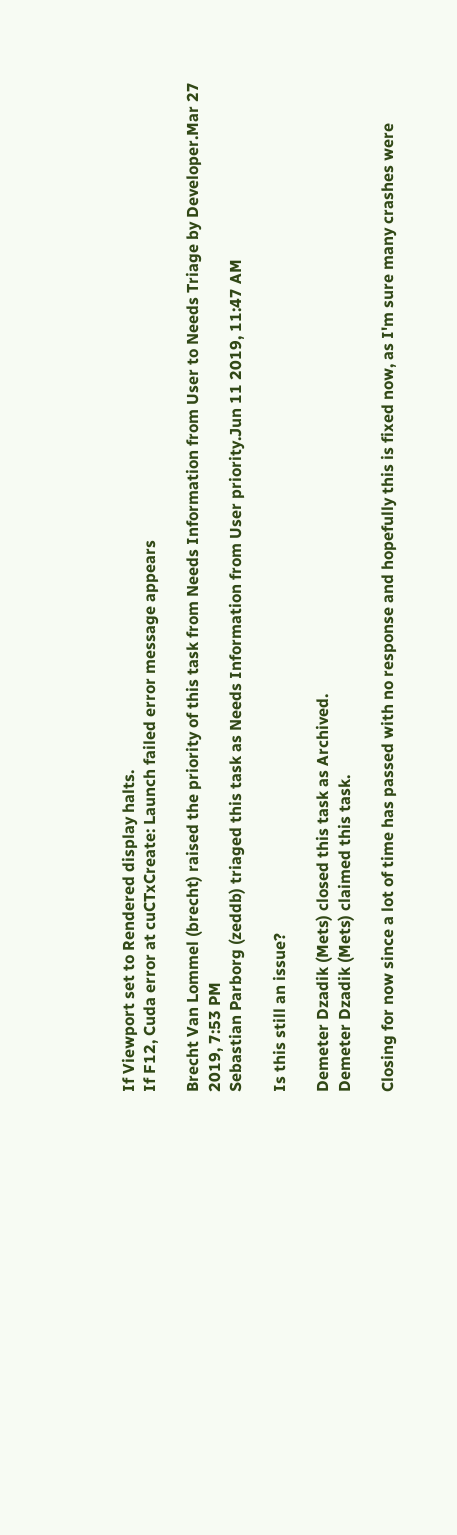If Viewport set to Rendered display halts.
If F12, Cuda error at cuCTxCreate: Launch failed error message appears

Brecht Van Lommel (brecht) raised the priority of this task from Needs Information from User to Needs Triage by Developer.Mar 27 2019, 7:53 PM
Sebastian Parborg (zeddb) triaged this task as Needs Information from User priority.Jun 11 2019, 11:47 AM

Is this still an issue?

Demeter Dzadik (Mets) closed this task as Archived.
Demeter Dzadik (Mets) claimed this task.

Closing for now since a lot of time has passed with no response and hopefully this is fixed now, as I'm sure many crashes were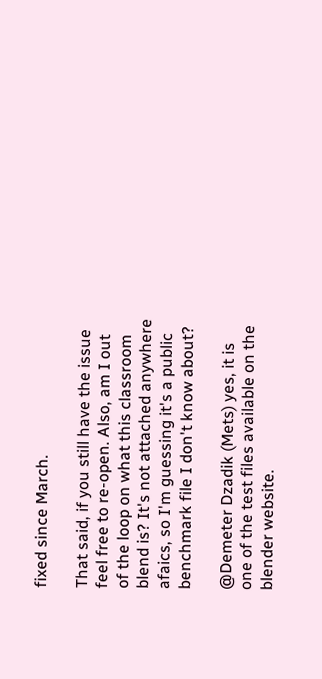fixed since March.

That said, if you still have the issue feel free to re-open. Also, am I out of the loop on what this classroom blend is? It's not attached anywhere afaics, so I'm guessing it's a public benchmark file I don't know about?

@Demeter Dzadik (Mets) yes, it is one of the test files available on the blender website.